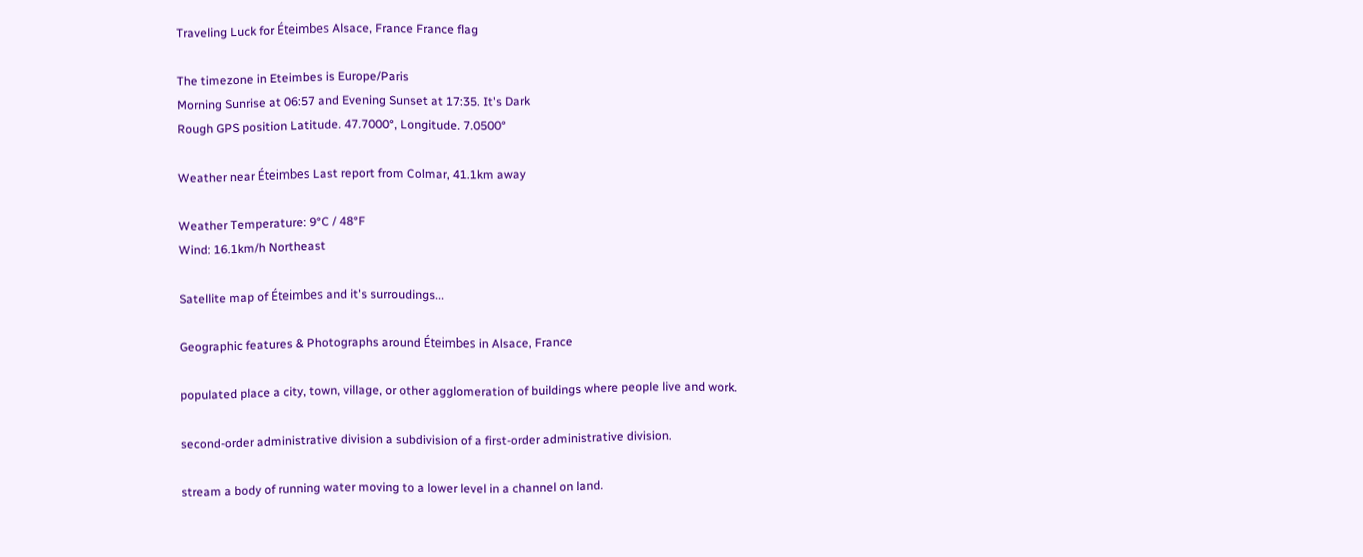Traveling Luck for Éteimbes Alsace, France France flag

The timezone in Eteimbes is Europe/Paris
Morning Sunrise at 06:57 and Evening Sunset at 17:35. It's Dark
Rough GPS position Latitude. 47.7000°, Longitude. 7.0500°

Weather near Éteimbes Last report from Colmar, 41.1km away

Weather Temperature: 9°C / 48°F
Wind: 16.1km/h Northeast

Satellite map of Éteimbes and it's surroudings...

Geographic features & Photographs around Éteimbes in Alsace, France

populated place a city, town, village, or other agglomeration of buildings where people live and work.

second-order administrative division a subdivision of a first-order administrative division.

stream a body of running water moving to a lower level in a channel on land.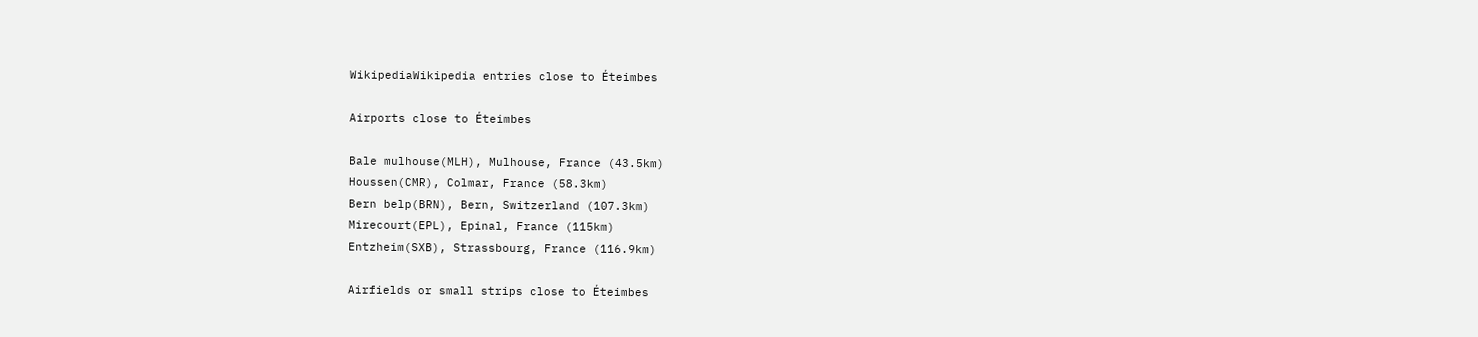WikipediaWikipedia entries close to Éteimbes

Airports close to Éteimbes

Bale mulhouse(MLH), Mulhouse, France (43.5km)
Houssen(CMR), Colmar, France (58.3km)
Bern belp(BRN), Bern, Switzerland (107.3km)
Mirecourt(EPL), Epinal, France (115km)
Entzheim(SXB), Strassbourg, France (116.9km)

Airfields or small strips close to Éteimbes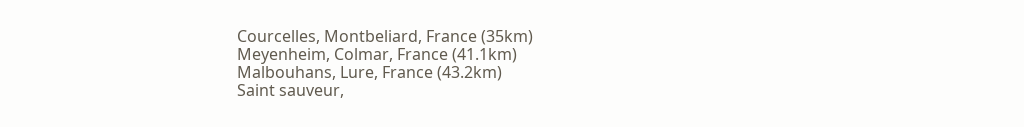Courcelles, Montbeliard, France (35km)
Meyenheim, Colmar, France (41.1km)
Malbouhans, Lure, France (43.2km)
Saint sauveur,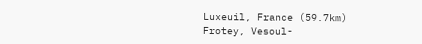Luxeuil, France (59.7km)
Frotey, Vesoul-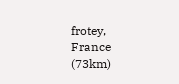frotey, France (73km)